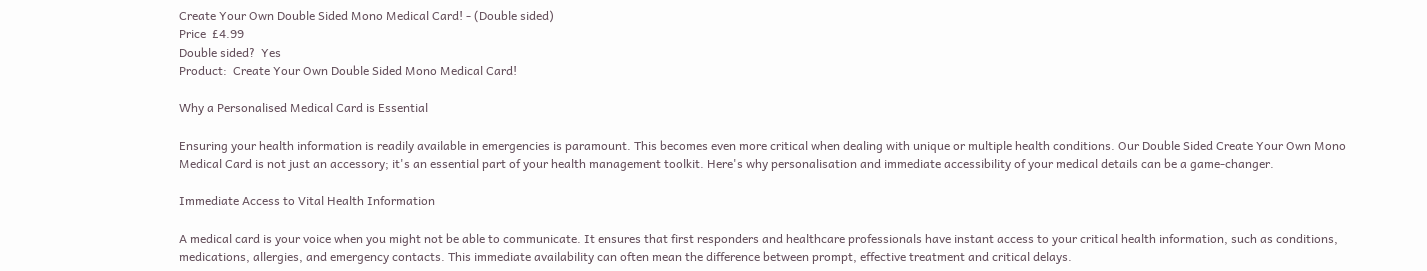Create Your Own Double Sided Mono Medical Card! - (Double sided)
Price  £4.99
Double sided?  Yes
Product:  Create Your Own Double Sided Mono Medical Card!

Why a Personalised Medical Card is Essential

Ensuring your health information is readily available in emergencies is paramount. This becomes even more critical when dealing with unique or multiple health conditions. Our Double Sided Create Your Own Mono Medical Card is not just an accessory; it's an essential part of your health management toolkit. Here's why personalisation and immediate accessibility of your medical details can be a game-changer.

Immediate Access to Vital Health Information

A medical card is your voice when you might not be able to communicate. It ensures that first responders and healthcare professionals have instant access to your critical health information, such as conditions, medications, allergies, and emergency contacts. This immediate availability can often mean the difference between prompt, effective treatment and critical delays.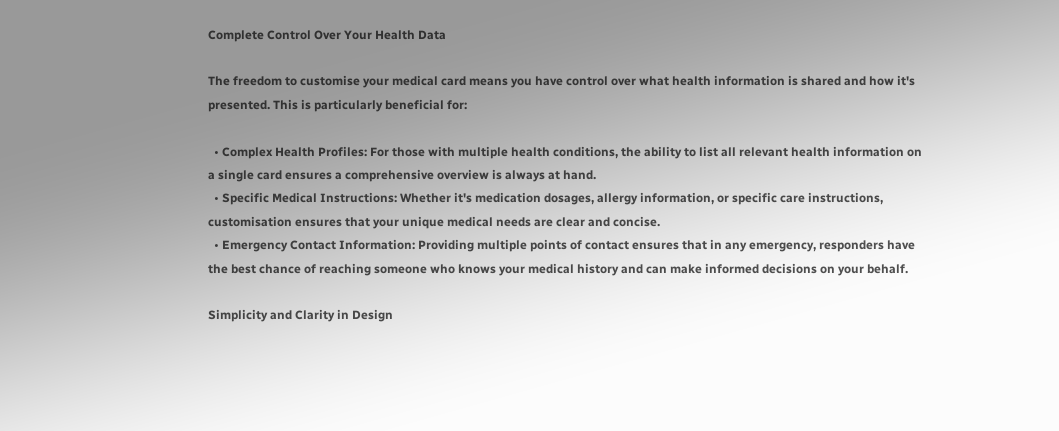Complete Control Over Your Health Data

The freedom to customise your medical card means you have control over what health information is shared and how it's presented. This is particularly beneficial for:

  • Complex Health Profiles: For those with multiple health conditions, the ability to list all relevant health information on a single card ensures a comprehensive overview is always at hand.
  • Specific Medical Instructions: Whether it's medication dosages, allergy information, or specific care instructions, customisation ensures that your unique medical needs are clear and concise.
  • Emergency Contact Information: Providing multiple points of contact ensures that in any emergency, responders have the best chance of reaching someone who knows your medical history and can make informed decisions on your behalf.

Simplicity and Clarity in Design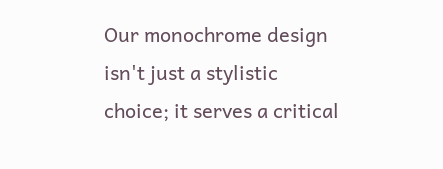Our monochrome design isn't just a stylistic choice; it serves a critical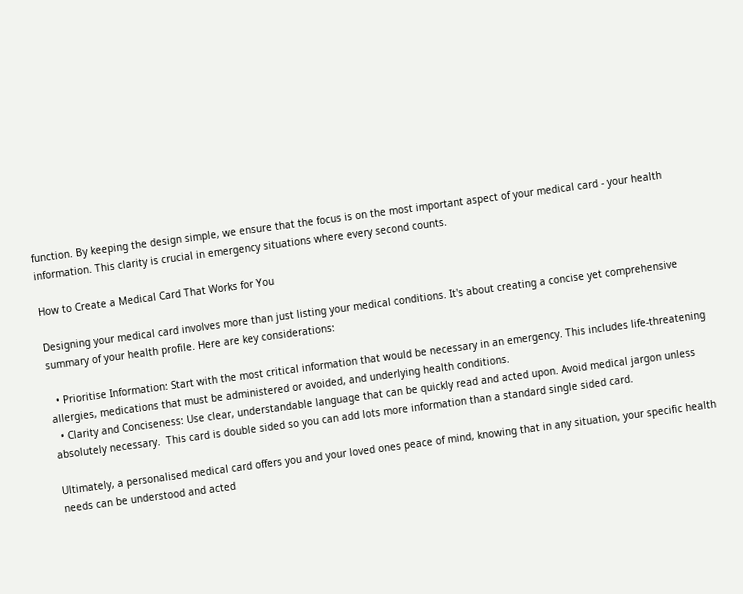function. By keeping the design simple, we ensure that the focus is on the most important aspect of your medical card - your health information. This clarity is crucial in emergency situations where every second counts.

How to Create a Medical Card That Works for You

Designing your medical card involves more than just listing your medical conditions. It's about creating a concise yet comprehensive summary of your health profile. Here are key considerations:

  • Prioritise Information: Start with the most critical information that would be necessary in an emergency. This includes life-threatening allergies, medications that must be administered or avoided, and underlying health conditions.
  • Clarity and Conciseness: Use clear, understandable language that can be quickly read and acted upon. Avoid medical jargon unless absolutely necessary.  This card is double sided so you can add lots more information than a standard single sided card.

Ultimately, a personalised medical card offers you and your loved ones peace of mind, knowing that in any situation, your specific health needs can be understood and acted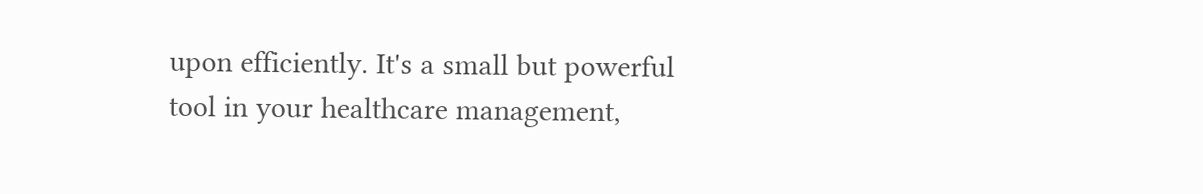upon efficiently. It's a small but powerful tool in your healthcare management,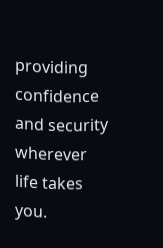providing confidence and security wherever life takes you.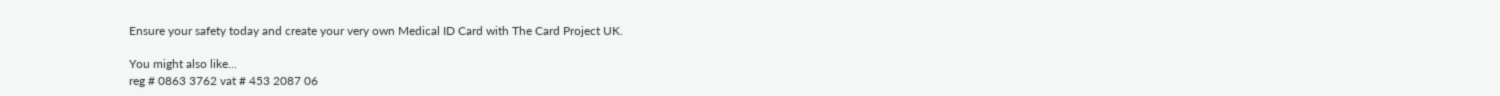Ensure your safety today and create your very own Medical ID Card with The Card Project UK.

You might also like...
reg # 0863 3762 vat # 453 2087 06